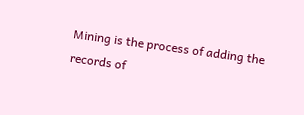Mining is the process of adding the records of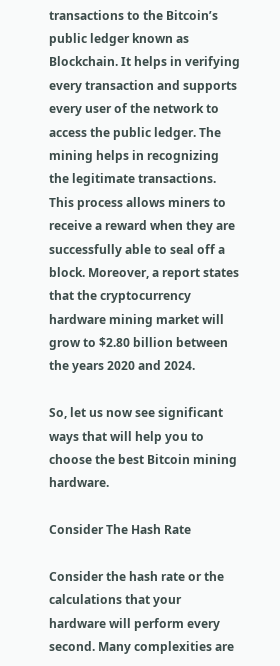transactions to the Bitcoin’s public ledger known as Blockchain. It helps in verifying every transaction and supports every user of the network to access the public ledger. The mining helps in recognizing the legitimate transactions. This process allows miners to receive a reward when they are successfully able to seal off a block. Moreover, a report states that the cryptocurrency hardware mining market will grow to $2.80 billion between the years 2020 and 2024.

So, let us now see significant ways that will help you to choose the best Bitcoin mining hardware.

Consider The Hash Rate

Consider the hash rate or the calculations that your hardware will perform every second. Many complexities are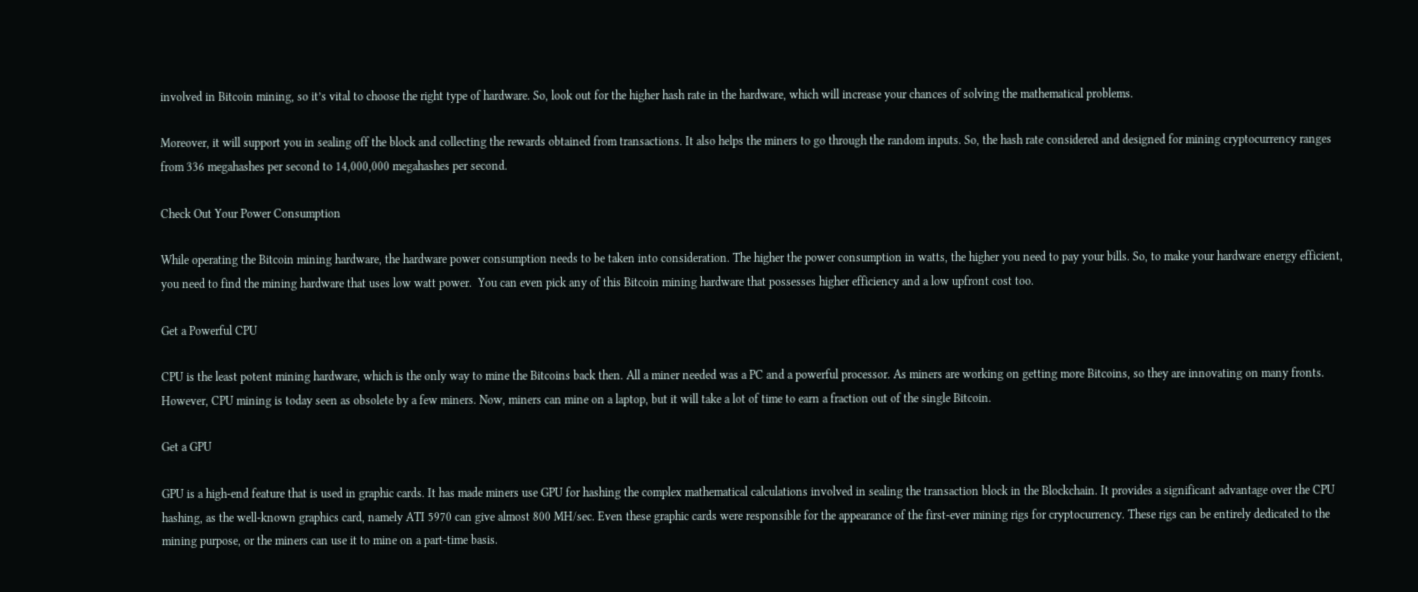involved in Bitcoin mining, so it’s vital to choose the right type of hardware. So, look out for the higher hash rate in the hardware, which will increase your chances of solving the mathematical problems.

Moreover, it will support you in sealing off the block and collecting the rewards obtained from transactions. It also helps the miners to go through the random inputs. So, the hash rate considered and designed for mining cryptocurrency ranges from 336 megahashes per second to 14,000,000 megahashes per second.

Check Out Your Power Consumption

While operating the Bitcoin mining hardware, the hardware power consumption needs to be taken into consideration. The higher the power consumption in watts, the higher you need to pay your bills. So, to make your hardware energy efficient, you need to find the mining hardware that uses low watt power.  You can even pick any of this Bitcoin mining hardware that possesses higher efficiency and a low upfront cost too.

Get a Powerful CPU

CPU is the least potent mining hardware, which is the only way to mine the Bitcoins back then. All a miner needed was a PC and a powerful processor. As miners are working on getting more Bitcoins, so they are innovating on many fronts. However, CPU mining is today seen as obsolete by a few miners. Now, miners can mine on a laptop, but it will take a lot of time to earn a fraction out of the single Bitcoin.

Get a GPU

GPU is a high-end feature that is used in graphic cards. It has made miners use GPU for hashing the complex mathematical calculations involved in sealing the transaction block in the Blockchain. It provides a significant advantage over the CPU hashing, as the well-known graphics card, namely ATI 5970 can give almost 800 MH/sec. Even these graphic cards were responsible for the appearance of the first-ever mining rigs for cryptocurrency. These rigs can be entirely dedicated to the mining purpose, or the miners can use it to mine on a part-time basis.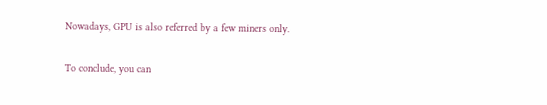Nowadays, GPU is also referred by a few miners only.

To conclude, you can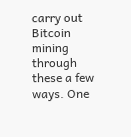carry out Bitcoin mining through these a few ways. One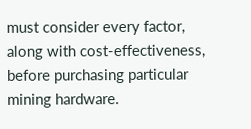must consider every factor, along with cost-effectiveness, before purchasing particular mining hardware.